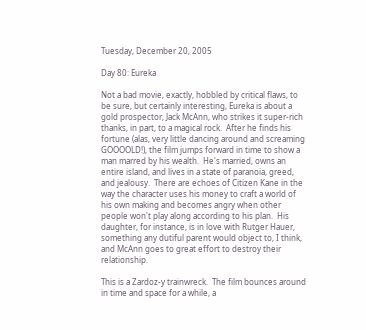Tuesday, December 20, 2005

Day 80: Eureka

Not a bad movie, exactly, hobbled by critical flaws, to be sure, but certainly interesting, Eureka is about a gold prospector, Jack McAnn, who strikes it super-rich thanks, in part, to a magical rock.  After he finds his fortune (alas, very little dancing around and screaming GOOOOLD!), the film jumps forward in time to show a man marred by his wealth.  He's married, owns an entire island, and lives in a state of paranoia, greed, and jealousy.  There are echoes of Citizen Kane in the way the character uses his money to craft a world of his own making and becomes angry when other people won't play along according to his plan.  His daughter, for instance, is in love with Rutger Hauer, something any dutiful parent would object to, I think, and McAnn goes to great effort to destroy their relationship.

This is a Zardoz-y trainwreck.  The film bounces around in time and space for a while, a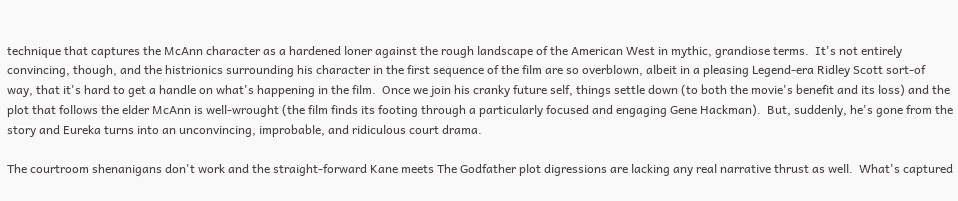technique that captures the McAnn character as a hardened loner against the rough landscape of the American West in mythic, grandiose terms.  It's not entirely convincing, though, and the histrionics surrounding his character in the first sequence of the film are so overblown, albeit in a pleasing Legend-era Ridley Scott sort-of way, that it's hard to get a handle on what's happening in the film.  Once we join his cranky future self, things settle down (to both the movie's benefit and its loss) and the plot that follows the elder McAnn is well-wrought (the film finds its footing through a particularly focused and engaging Gene Hackman).  But, suddenly, he's gone from the story and Eureka turns into an unconvincing, improbable, and ridiculous court drama.

The courtroom shenanigans don't work and the straight-forward Kane meets The Godfather plot digressions are lacking any real narrative thrust as well.  What's captured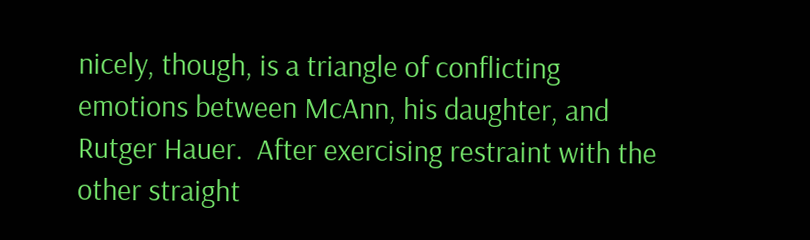nicely, though, is a triangle of conflicting emotions between McAnn, his daughter, and Rutger Hauer.  After exercising restraint with the other straight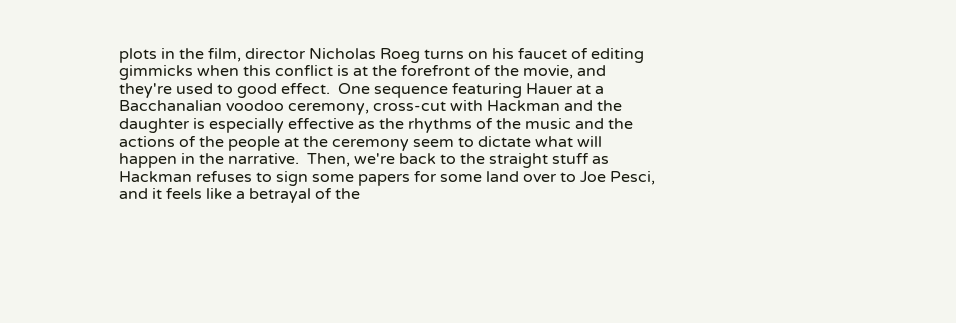plots in the film, director Nicholas Roeg turns on his faucet of editing gimmicks when this conflict is at the forefront of the movie, and they're used to good effect.  One sequence featuring Hauer at a Bacchanalian voodoo ceremony, cross-cut with Hackman and the daughter is especially effective as the rhythms of the music and the actions of the people at the ceremony seem to dictate what will happen in the narrative.  Then, we're back to the straight stuff as Hackman refuses to sign some papers for some land over to Joe Pesci, and it feels like a betrayal of the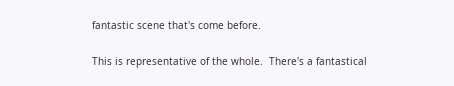fantastic scene that's come before.

This is representative of the whole.  There's a fantastical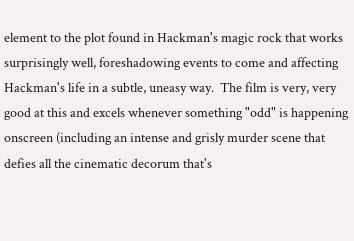element to the plot found in Hackman's magic rock that works surprisingly well, foreshadowing events to come and affecting Hackman's life in a subtle, uneasy way.  The film is very, very good at this and excels whenever something "odd" is happening onscreen (including an intense and grisly murder scene that defies all the cinematic decorum that's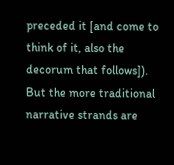preceded it [and come to think of it, also the decorum that follows]).  But the more traditional narrative strands are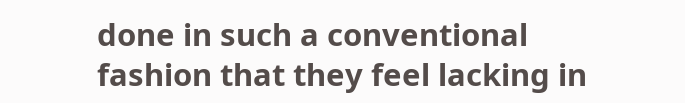done in such a conventional fashion that they feel lacking in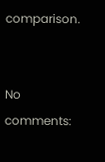comparison.


No comments: